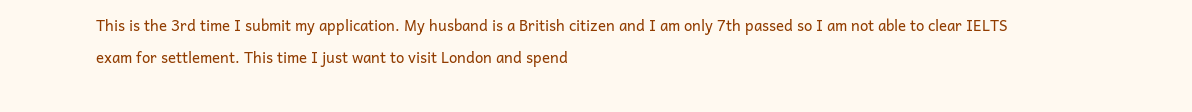This is the 3rd time I submit my application. My husband is a British citizen and I am only 7th passed so I am not able to clear IELTS exam for settlement. This time I just want to visit London and spend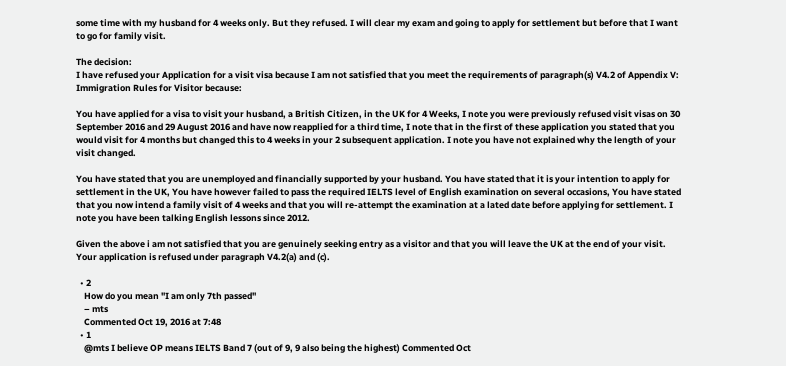some time with my husband for 4 weeks only. But they refused. I will clear my exam and going to apply for settlement but before that I want to go for family visit.

The decision:
I have refused your Application for a visit visa because I am not satisfied that you meet the requirements of paragraph(s) V4.2 of Appendix V: Immigration Rules for Visitor because:

You have applied for a visa to visit your husband, a British Citizen, in the UK for 4 Weeks, I note you were previously refused visit visas on 30 September 2016 and 29 August 2016 and have now reapplied for a third time, I note that in the first of these application you stated that you would visit for 4 months but changed this to 4 weeks in your 2 subsequent application. I note you have not explained why the length of your visit changed.

You have stated that you are unemployed and financially supported by your husband. You have stated that it is your intention to apply for settlement in the UK, You have however failed to pass the required IELTS level of English examination on several occasions, You have stated that you now intend a family visit of 4 weeks and that you will re-attempt the examination at a lated date before applying for settlement. I note you have been talking English lessons since 2012.

Given the above i am not satisfied that you are genuinely seeking entry as a visitor and that you will leave the UK at the end of your visit. Your application is refused under paragraph V4.2(a) and (c).

  • 2
    How do you mean "I am only 7th passed"
    – mts
    Commented Oct 19, 2016 at 7:48
  • 1
    @mts I believe OP means IELTS Band 7 (out of 9, 9 also being the highest) Commented Oct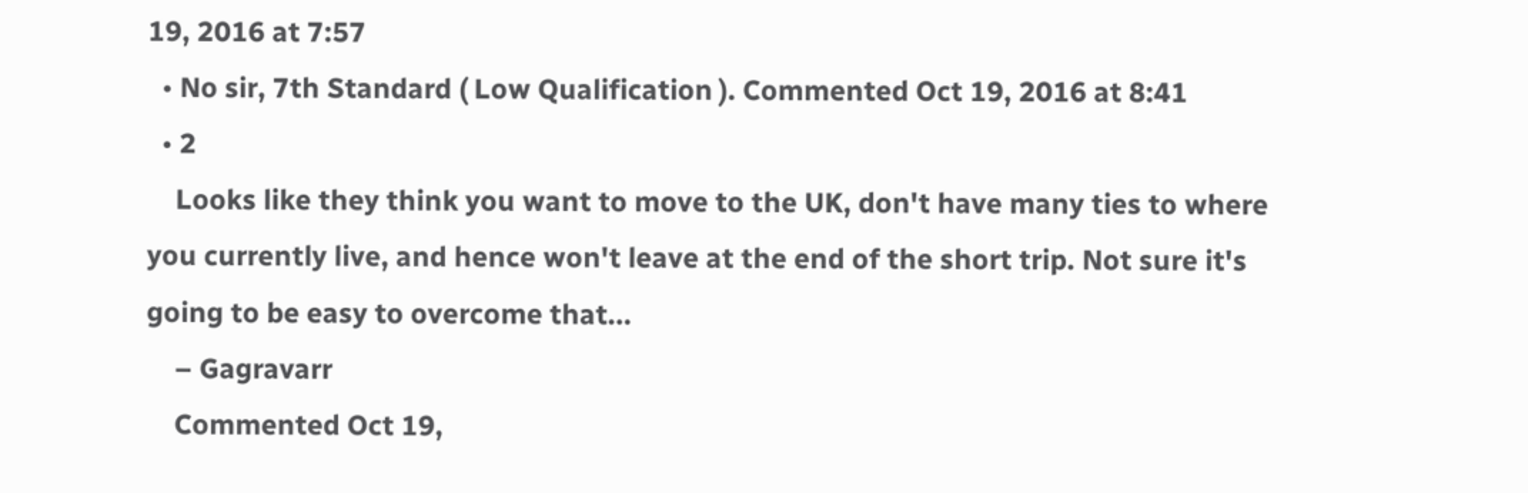19, 2016 at 7:57
  • No sir, 7th Standard ( Low Qualification ). Commented Oct 19, 2016 at 8:41
  • 2
    Looks like they think you want to move to the UK, don't have many ties to where you currently live, and hence won't leave at the end of the short trip. Not sure it's going to be easy to overcome that...
    – Gagravarr
    Commented Oct 19,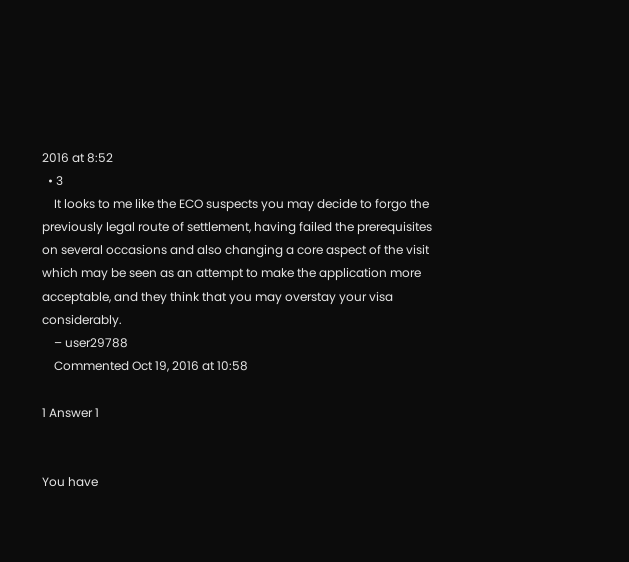2016 at 8:52
  • 3
    It looks to me like the ECO suspects you may decide to forgo the previously legal route of settlement, having failed the prerequisites on several occasions and also changing a core aspect of the visit which may be seen as an attempt to make the application more acceptable, and they think that you may overstay your visa considerably.
    – user29788
    Commented Oct 19, 2016 at 10:58

1 Answer 1


You have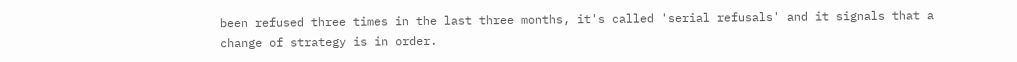been refused three times in the last three months, it's called 'serial refusals' and it signals that a change of strategy is in order.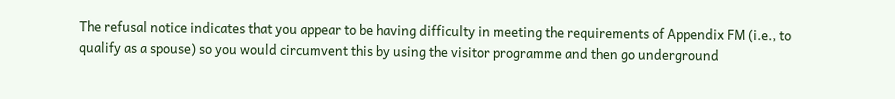The refusal notice indicates that you appear to be having difficulty in meeting the requirements of Appendix FM (i.e., to qualify as a spouse) so you would circumvent this by using the visitor programme and then go underground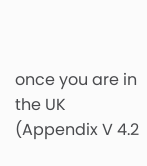once you are in the UK (Appendix V 4.2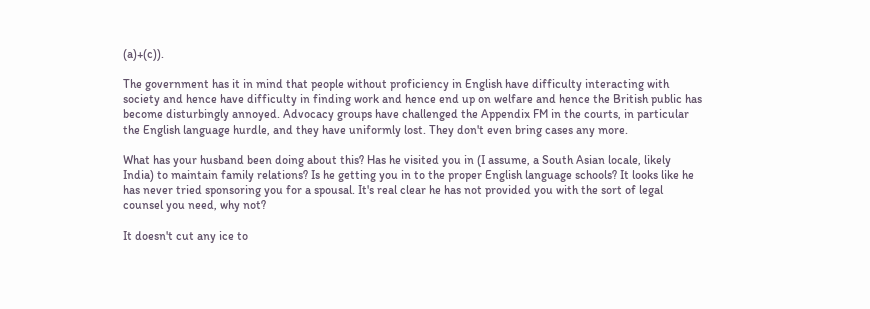(a)+(c)).

The government has it in mind that people without proficiency in English have difficulty interacting with society and hence have difficulty in finding work and hence end up on welfare and hence the British public has become disturbingly annoyed. Advocacy groups have challenged the Appendix FM in the courts, in particular the English language hurdle, and they have uniformly lost. They don't even bring cases any more.

What has your husband been doing about this? Has he visited you in (I assume, a South Asian locale, likely India) to maintain family relations? Is he getting you in to the proper English language schools? It looks like he has never tried sponsoring you for a spousal. It's real clear he has not provided you with the sort of legal counsel you need, why not?

It doesn't cut any ice to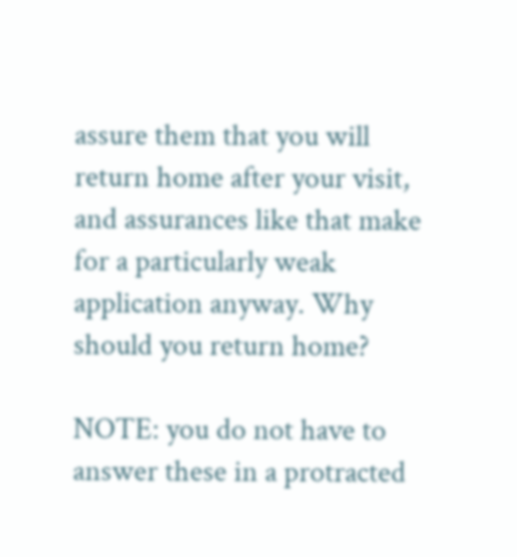assure them that you will return home after your visit, and assurances like that make for a particularly weak application anyway. Why should you return home?

NOTE: you do not have to answer these in a protracted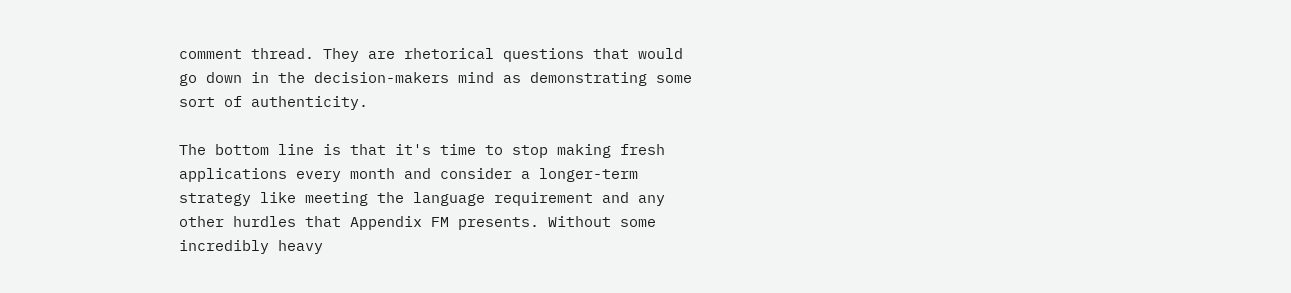comment thread. They are rhetorical questions that would go down in the decision-makers mind as demonstrating some sort of authenticity.

The bottom line is that it's time to stop making fresh applications every month and consider a longer-term strategy like meeting the language requirement and any other hurdles that Appendix FM presents. Without some incredibly heavy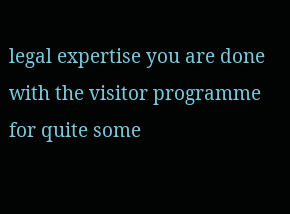legal expertise you are done with the visitor programme for quite some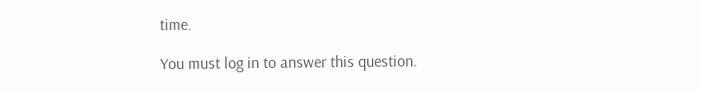time.

You must log in to answer this question.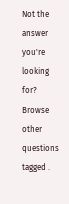Not the answer you're looking for? Browse other questions tagged .